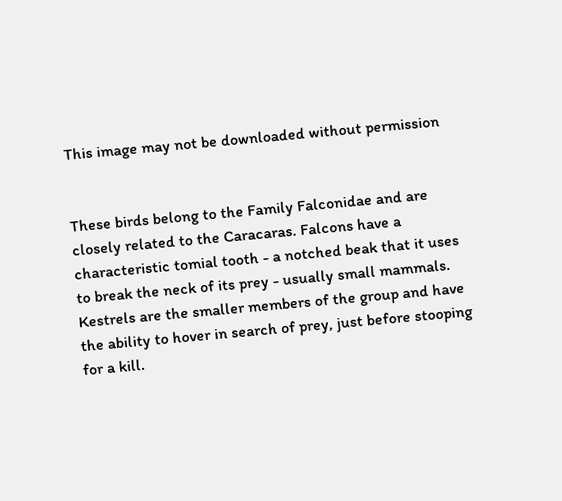This image may not be downloaded without permission


These birds belong to the Family Falconidae and are closely related to the Caracaras. Falcons have a characteristic tomial tooth - a notched beak that it uses to break the neck of its prey - usually small mammals. Kestrels are the smaller members of the group and have the ability to hover in search of prey, just before stooping for a kill.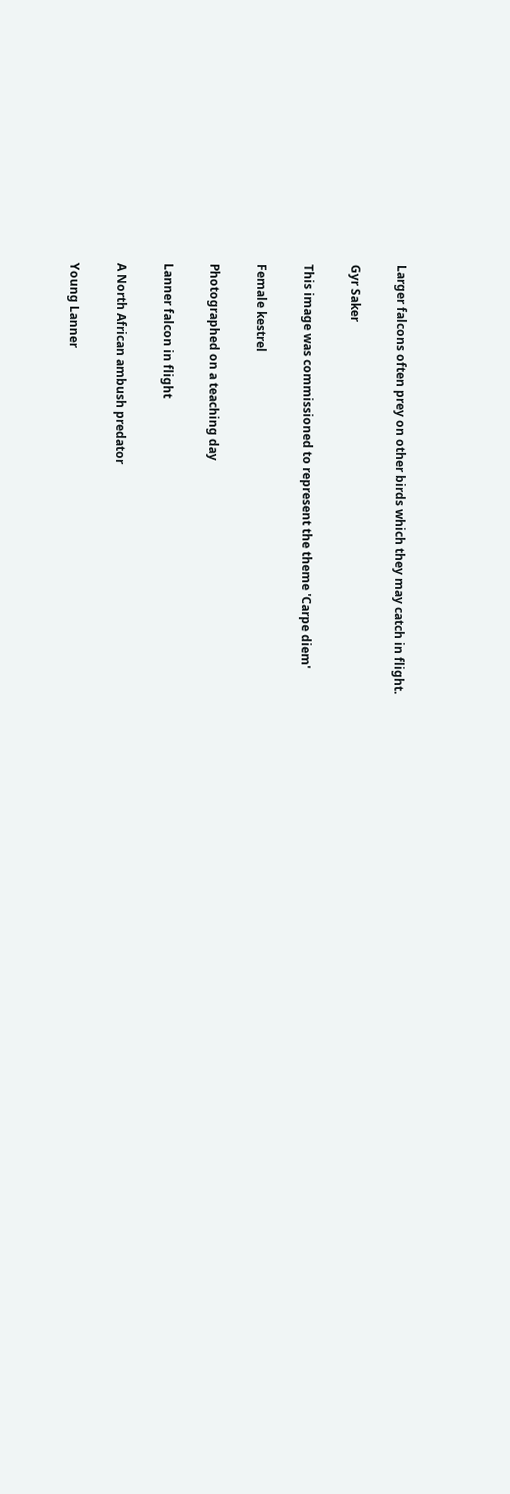Larger falcons often prey on other birds which they may catch in flight.

Gyr Saker

This image was commissioned to represent the theme 'Carpe diem'

Female kestrel

Photographed on a teaching day

Lanner falcon in flight

A North African ambush predator

Young Lanner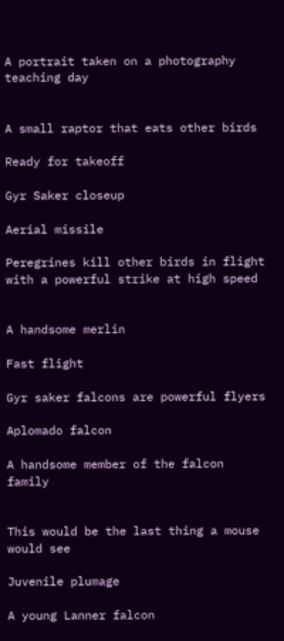A portrait taken on a photography teaching day


A small raptor that eats other birds

Ready for takeoff

Gyr Saker closeup

Aerial missile

Peregrines kill other birds in flight with a powerful strike at high speed


A handsome merlin

Fast flight

Gyr saker falcons are powerful flyers

Aplomado falcon

A handsome member of the falcon family


This would be the last thing a mouse would see

Juvenile plumage

A young Lanner falcon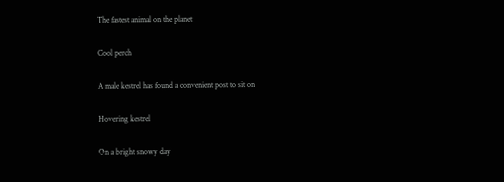The fastest animal on the planet

Cool perch

A male kestrel has found a convenient post to sit on

Hovering kestrel

On a bright snowy day